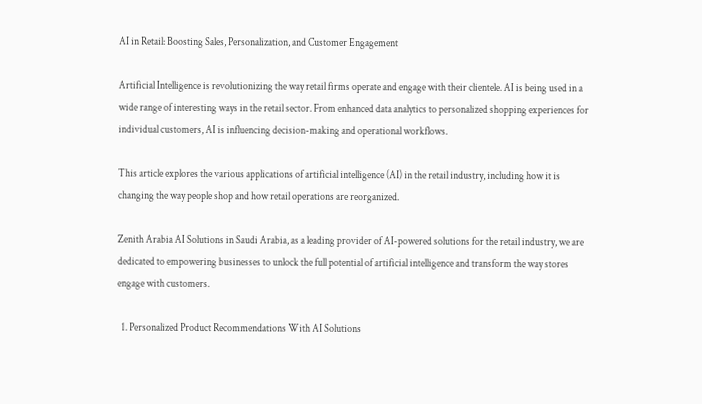AI in Retail: Boosting Sales, Personalization, and Customer Engagement

Artificial Intelligence is revolutionizing the way retail firms operate and engage with their clientele. AI is being used in a wide range of interesting ways in the retail sector. From enhanced data analytics to personalized shopping experiences for individual customers, AI is influencing decision-making and operational workflows.

This article explores the various applications of artificial intelligence (AI) in the retail industry, including how it is changing the way people shop and how retail operations are reorganized.

Zenith Arabia AI Solutions in Saudi Arabia, as a leading provider of AI-powered solutions for the retail industry, we are dedicated to empowering businesses to unlock the full potential of artificial intelligence and transform the way stores engage with customers.

  1. Personalized Product Recommendations With AI Solutions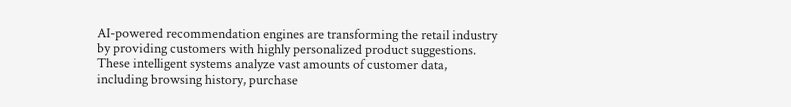AI-powered recommendation engines are transforming the retail industry by providing customers with highly personalized product suggestions. These intelligent systems analyze vast amounts of customer data, including browsing history, purchase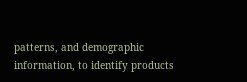patterns, and demographic information, to identify products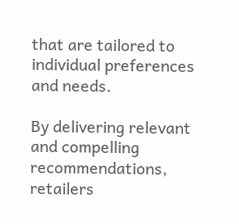that are tailored to individual preferences and needs.

By delivering relevant and compelling recommendations, retailers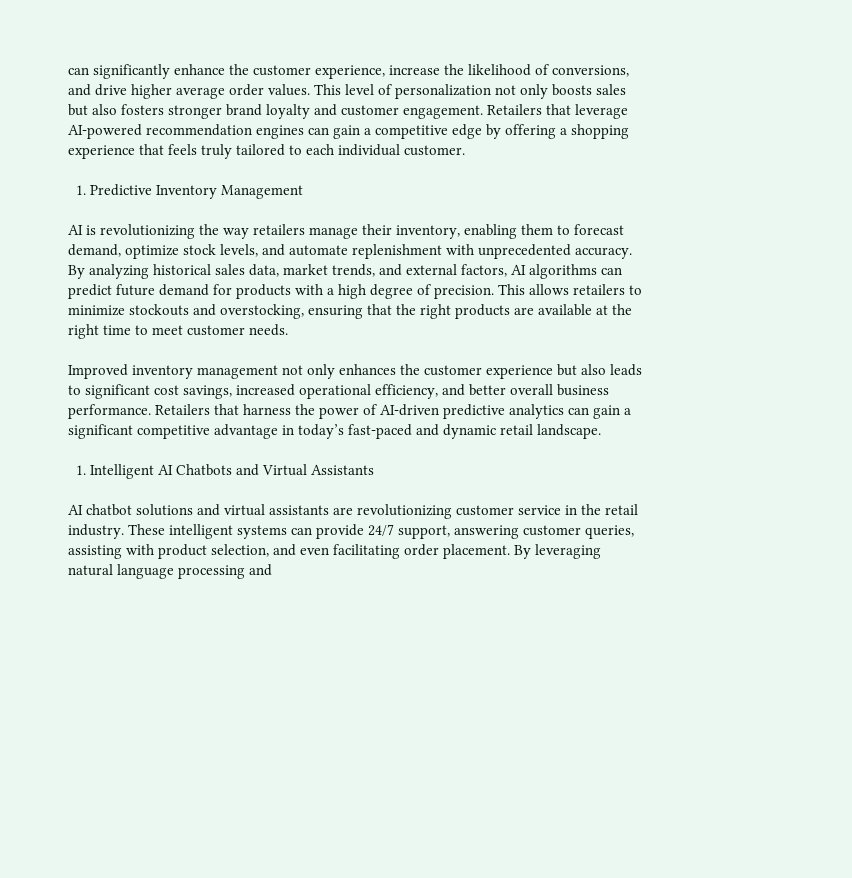can significantly enhance the customer experience, increase the likelihood of conversions, and drive higher average order values. This level of personalization not only boosts sales but also fosters stronger brand loyalty and customer engagement. Retailers that leverage AI-powered recommendation engines can gain a competitive edge by offering a shopping experience that feels truly tailored to each individual customer.

  1. Predictive Inventory Management

AI is revolutionizing the way retailers manage their inventory, enabling them to forecast demand, optimize stock levels, and automate replenishment with unprecedented accuracy. By analyzing historical sales data, market trends, and external factors, AI algorithms can predict future demand for products with a high degree of precision. This allows retailers to minimize stockouts and overstocking, ensuring that the right products are available at the right time to meet customer needs.

Improved inventory management not only enhances the customer experience but also leads to significant cost savings, increased operational efficiency, and better overall business performance. Retailers that harness the power of AI-driven predictive analytics can gain a significant competitive advantage in today’s fast-paced and dynamic retail landscape.

  1. Intelligent AI Chatbots and Virtual Assistants

AI chatbot solutions and virtual assistants are revolutionizing customer service in the retail industry. These intelligent systems can provide 24/7 support, answering customer queries, assisting with product selection, and even facilitating order placement. By leveraging natural language processing and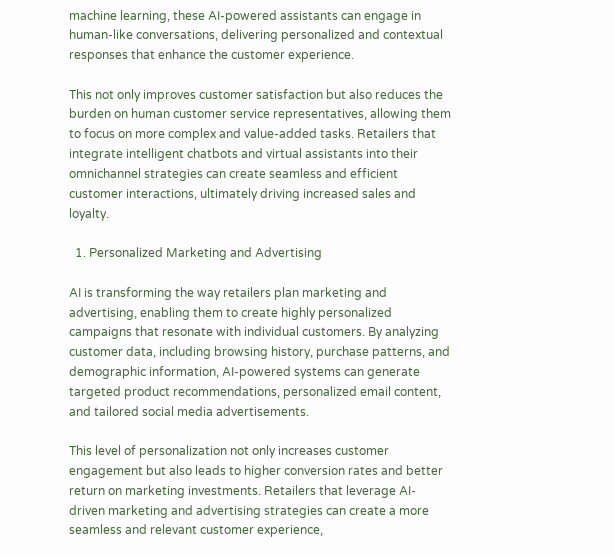machine learning, these AI-powered assistants can engage in human-like conversations, delivering personalized and contextual responses that enhance the customer experience.

This not only improves customer satisfaction but also reduces the burden on human customer service representatives, allowing them to focus on more complex and value-added tasks. Retailers that integrate intelligent chatbots and virtual assistants into their omnichannel strategies can create seamless and efficient customer interactions, ultimately driving increased sales and loyalty.

  1. Personalized Marketing and Advertising

AI is transforming the way retailers plan marketing and advertising, enabling them to create highly personalized campaigns that resonate with individual customers. By analyzing customer data, including browsing history, purchase patterns, and demographic information, AI-powered systems can generate targeted product recommendations, personalized email content, and tailored social media advertisements.

This level of personalization not only increases customer engagement but also leads to higher conversion rates and better return on marketing investments. Retailers that leverage AI-driven marketing and advertising strategies can create a more seamless and relevant customer experience,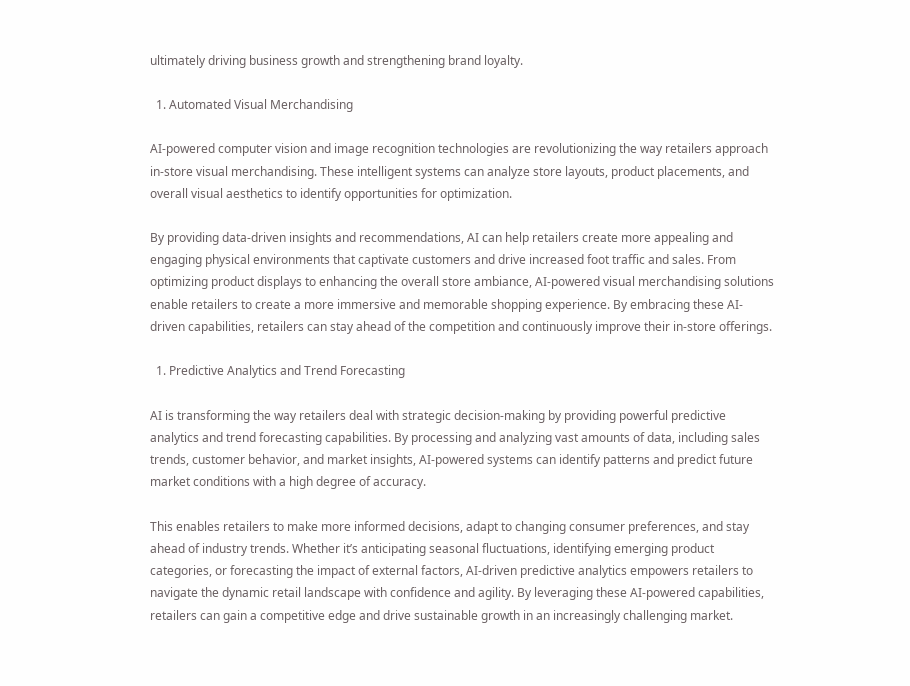ultimately driving business growth and strengthening brand loyalty.

  1. Automated Visual Merchandising

AI-powered computer vision and image recognition technologies are revolutionizing the way retailers approach in-store visual merchandising. These intelligent systems can analyze store layouts, product placements, and overall visual aesthetics to identify opportunities for optimization.

By providing data-driven insights and recommendations, AI can help retailers create more appealing and engaging physical environments that captivate customers and drive increased foot traffic and sales. From optimizing product displays to enhancing the overall store ambiance, AI-powered visual merchandising solutions enable retailers to create a more immersive and memorable shopping experience. By embracing these AI-driven capabilities, retailers can stay ahead of the competition and continuously improve their in-store offerings.

  1. Predictive Analytics and Trend Forecasting

AI is transforming the way retailers deal with strategic decision-making by providing powerful predictive analytics and trend forecasting capabilities. By processing and analyzing vast amounts of data, including sales trends, customer behavior, and market insights, AI-powered systems can identify patterns and predict future market conditions with a high degree of accuracy.

This enables retailers to make more informed decisions, adapt to changing consumer preferences, and stay ahead of industry trends. Whether it’s anticipating seasonal fluctuations, identifying emerging product categories, or forecasting the impact of external factors, AI-driven predictive analytics empowers retailers to navigate the dynamic retail landscape with confidence and agility. By leveraging these AI-powered capabilities, retailers can gain a competitive edge and drive sustainable growth in an increasingly challenging market.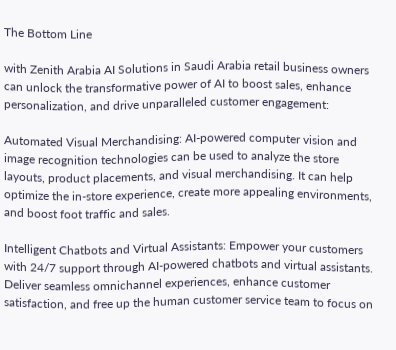The Bottom Line

with Zenith Arabia AI Solutions in Saudi Arabia retail business owners can unlock the transformative power of AI to boost sales, enhance personalization, and drive unparalleled customer engagement:

Automated Visual Merchandising: AI-powered computer vision and image recognition technologies can be used to analyze the store layouts, product placements, and visual merchandising. It can help optimize the in-store experience, create more appealing environments, and boost foot traffic and sales.

Intelligent Chatbots and Virtual Assistants: Empower your customers with 24/7 support through AI-powered chatbots and virtual assistants. Deliver seamless omnichannel experiences, enhance customer satisfaction, and free up the human customer service team to focus on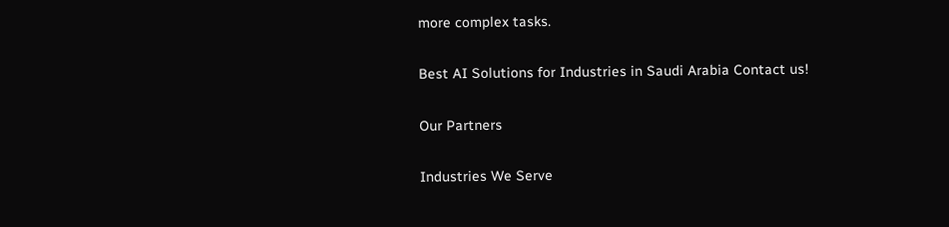more complex tasks.

Best AI Solutions for Industries in Saudi Arabia Contact us!

Our Partners

Industries We Serve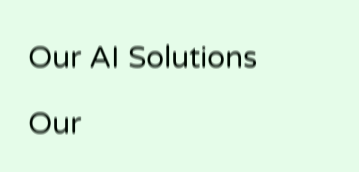Our AI Solutions

Our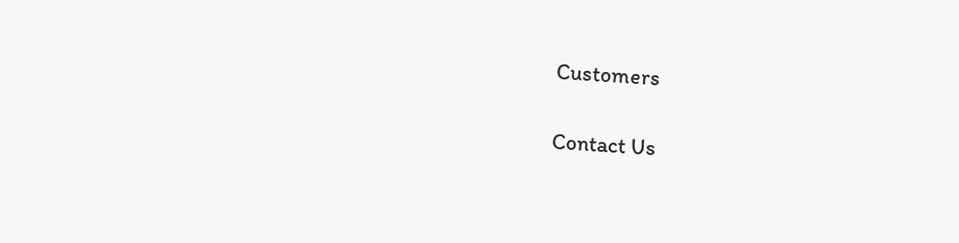Customers

Contact Us